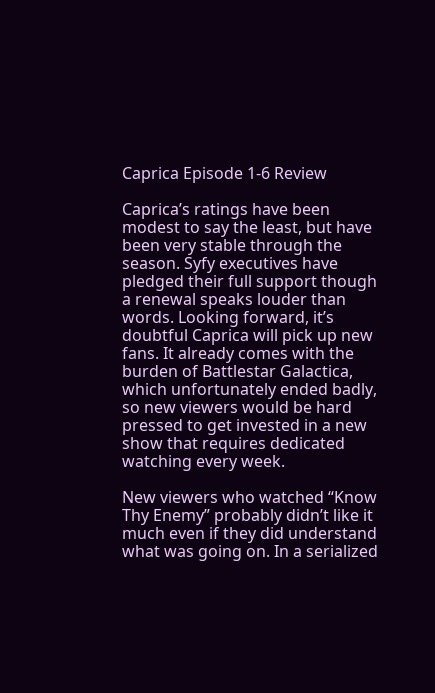Caprica Episode 1-6 Review

Caprica’s ratings have been modest to say the least, but have been very stable through the season. Syfy executives have pledged their full support though a renewal speaks louder than words. Looking forward, it’s doubtful Caprica will pick up new fans. It already comes with the burden of Battlestar Galactica, which unfortunately ended badly, so new viewers would be hard pressed to get invested in a new show that requires dedicated watching every week.

New viewers who watched “Know Thy Enemy” probably didn’t like it much even if they did understand what was going on. In a serialized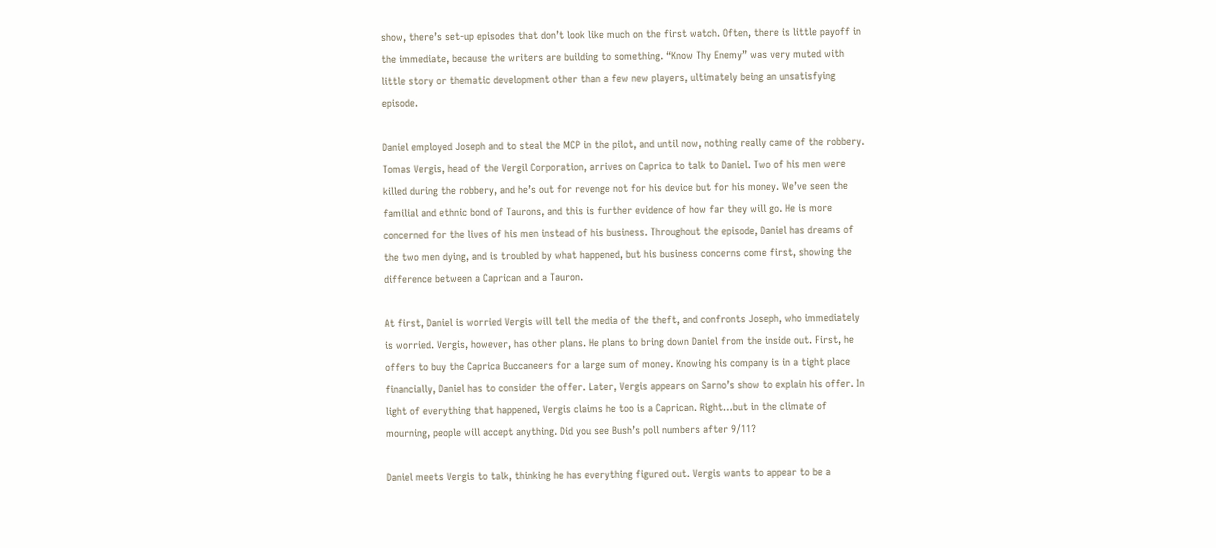show, there’s set-up episodes that don’t look like much on the first watch. Often, there is little payoff in the immediate, because the writers are building to something. “Know Thy Enemy” was very muted with little story or thematic development other than a few new players, ultimately being an unsatisfying episode.

Daniel employed Joseph and to steal the MCP in the pilot, and until now, nothing really came of the robbery. Tomas Vergis, head of the Vergil Corporation, arrives on Caprica to talk to Daniel. Two of his men were killed during the robbery, and he’s out for revenge not for his device but for his money. We’ve seen the familial and ethnic bond of Taurons, and this is further evidence of how far they will go. He is more concerned for the lives of his men instead of his business. Throughout the episode, Daniel has dreams of the two men dying, and is troubled by what happened, but his business concerns come first, showing the difference between a Caprican and a Tauron.

At first, Daniel is worried Vergis will tell the media of the theft, and confronts Joseph, who immediately is worried. Vergis, however, has other plans. He plans to bring down Daniel from the inside out. First, he offers to buy the Caprica Buccaneers for a large sum of money. Knowing his company is in a tight place financially, Daniel has to consider the offer. Later, Vergis appears on Sarno’s show to explain his offer. In light of everything that happened, Vergis claims he too is a Caprican. Right…but in the climate of mourning, people will accept anything. Did you see Bush’s poll numbers after 9/11?

Daniel meets Vergis to talk, thinking he has everything figured out. Vergis wants to appear to be a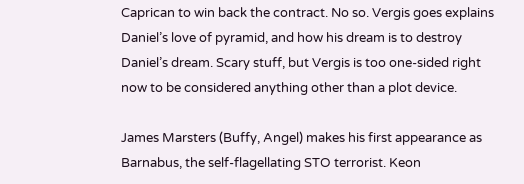Caprican to win back the contract. No so. Vergis goes explains Daniel’s love of pyramid, and how his dream is to destroy Daniel’s dream. Scary stuff, but Vergis is too one-sided right now to be considered anything other than a plot device.

James Marsters (Buffy, Angel) makes his first appearance as Barnabus, the self-flagellating STO terrorist. Keon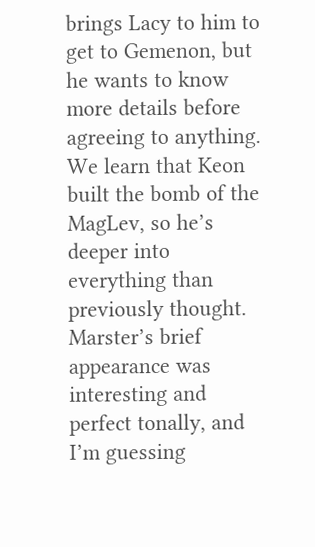brings Lacy to him to get to Gemenon, but he wants to know more details before agreeing to anything. We learn that Keon built the bomb of the MagLev, so he’s deeper into everything than previously thought. Marster’s brief appearance was interesting and perfect tonally, and I’m guessing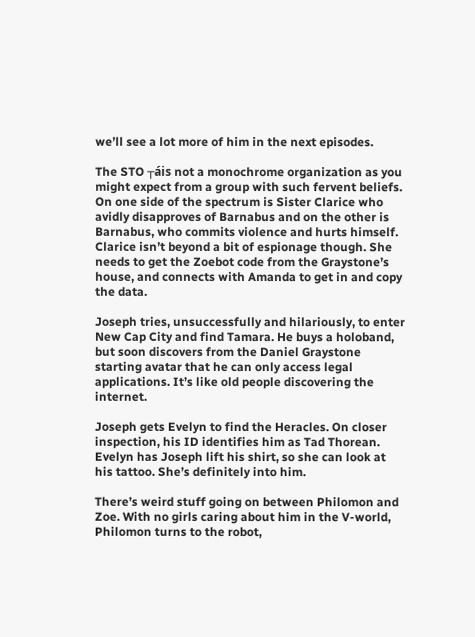we’ll see a lot more of him in the next episodes.

The STO ┬áis not a monochrome organization as you might expect from a group with such fervent beliefs. On one side of the spectrum is Sister Clarice who avidly disapproves of Barnabus and on the other is Barnabus, who commits violence and hurts himself. Clarice isn’t beyond a bit of espionage though. She needs to get the Zoebot code from the Graystone’s house, and connects with Amanda to get in and copy the data.

Joseph tries, unsuccessfully and hilariously, to enter New Cap City and find Tamara. He buys a holoband, but soon discovers from the Daniel Graystone starting avatar that he can only access legal applications. It’s like old people discovering the internet.

Joseph gets Evelyn to find the Heracles. On closer inspection, his ID identifies him as Tad Thorean. Evelyn has Joseph lift his shirt, so she can look at his tattoo. She’s definitely into him.

There’s weird stuff going on between Philomon and Zoe. With no girls caring about him in the V-world, Philomon turns to the robot,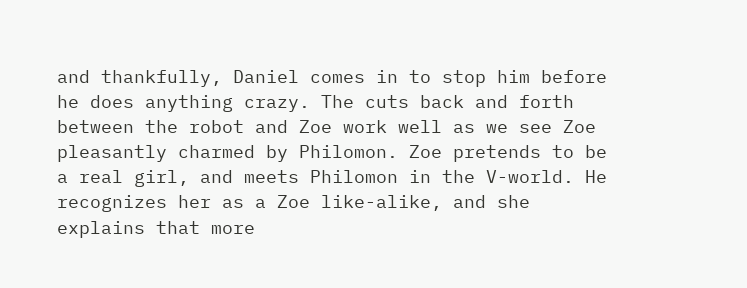and thankfully, Daniel comes in to stop him before he does anything crazy. The cuts back and forth between the robot and Zoe work well as we see Zoe pleasantly charmed by Philomon. Zoe pretends to be a real girl, and meets Philomon in the V-world. He recognizes her as a Zoe like-alike, and she explains that more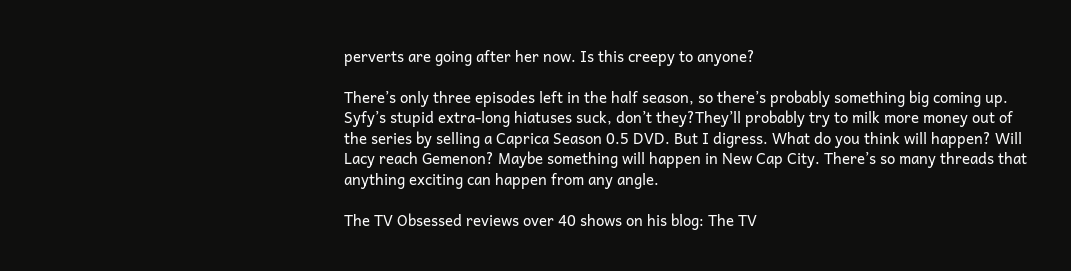perverts are going after her now. Is this creepy to anyone?

There’s only three episodes left in the half season, so there’s probably something big coming up. Syfy’s stupid extra-long hiatuses suck, don’t they?They’ll probably try to milk more money out of the series by selling a Caprica Season 0.5 DVD. But I digress. What do you think will happen? Will Lacy reach Gemenon? Maybe something will happen in New Cap City. There’s so many threads that anything exciting can happen from any angle.

The TV Obsessed reviews over 40 shows on his blog: The TV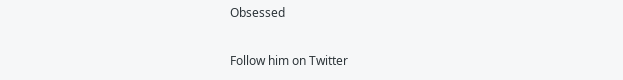Obsessed

Follow him on Twitter